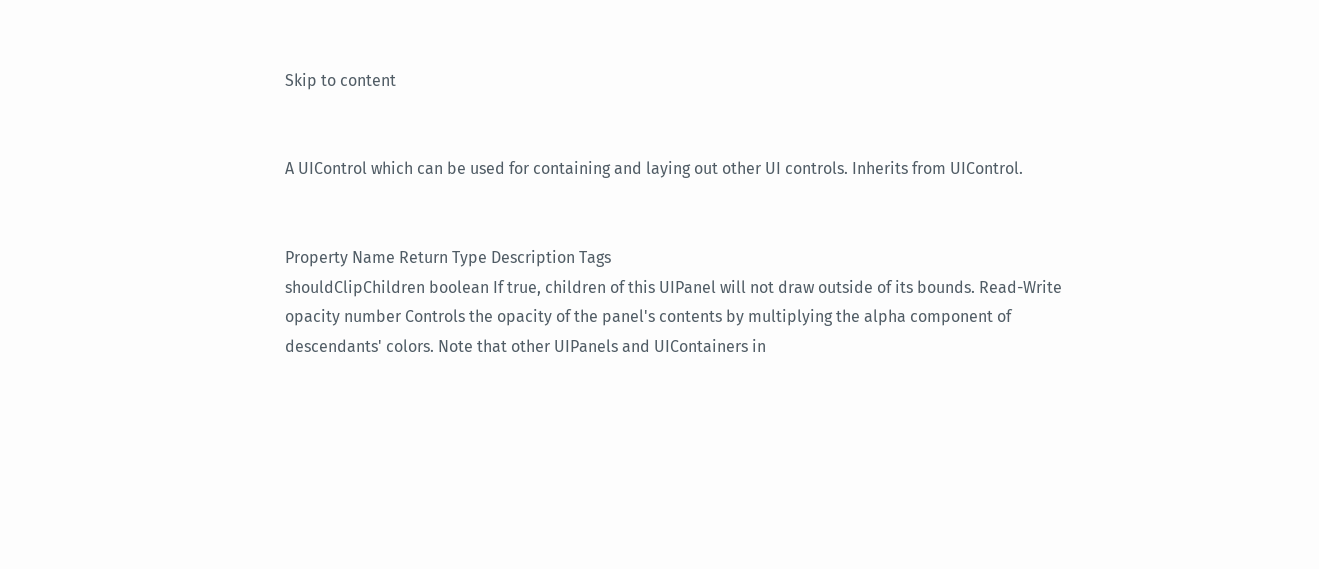Skip to content


A UIControl which can be used for containing and laying out other UI controls. Inherits from UIControl.


Property Name Return Type Description Tags
shouldClipChildren boolean If true, children of this UIPanel will not draw outside of its bounds. Read-Write
opacity number Controls the opacity of the panel's contents by multiplying the alpha component of descendants' colors. Note that other UIPanels and UIContainers in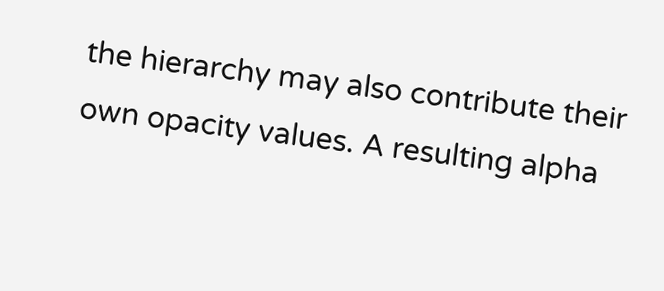the hierarchy may also contribute their own opacity values. A resulting alpha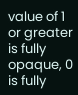value of 1 or greater is fully opaque, 0 is fully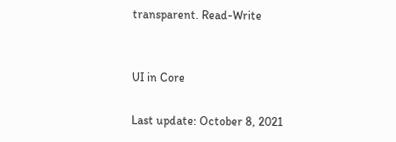transparent. Read-Write


UI in Core

Last update: October 8, 2021